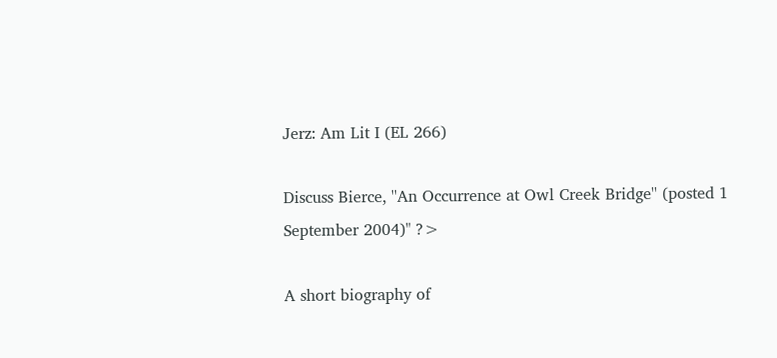Jerz: Am Lit I (EL 266)

Discuss Bierce, ''An Occurrence at Owl Creek Bridge'' (posted 1 September 2004)" ?>

A short biography of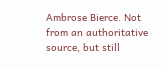Ambrose Bierce. Not from an authoritative source, but still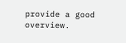provide a good overview.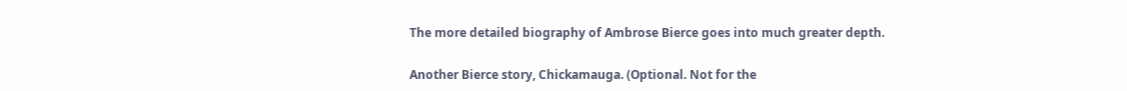The more detailed biography of Ambrose Bierce goes into much greater depth.

Another Bierce story, Chickamauga. (Optional. Not for the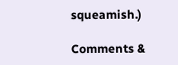squeamish.)

Comments &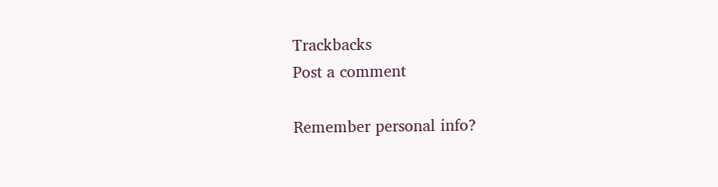Trackbacks
Post a comment

Remember personal info?